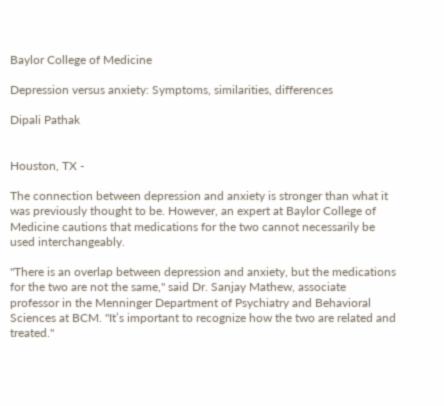Baylor College of Medicine

Depression versus anxiety: Symptoms, similarities, differences

Dipali Pathak


Houston, TX -

The connection between depression and anxiety is stronger than what it was previously thought to be. However, an expert at Baylor College of Medicine cautions that medications for the two cannot necessarily be used interchangeably.

"There is an overlap between depression and anxiety, but the medications for the two are not the same," said Dr. Sanjay Mathew, associate professor in the Menninger Department of Psychiatry and Behavioral Sciences at BCM. "It’s important to recognize how the two are related and treated."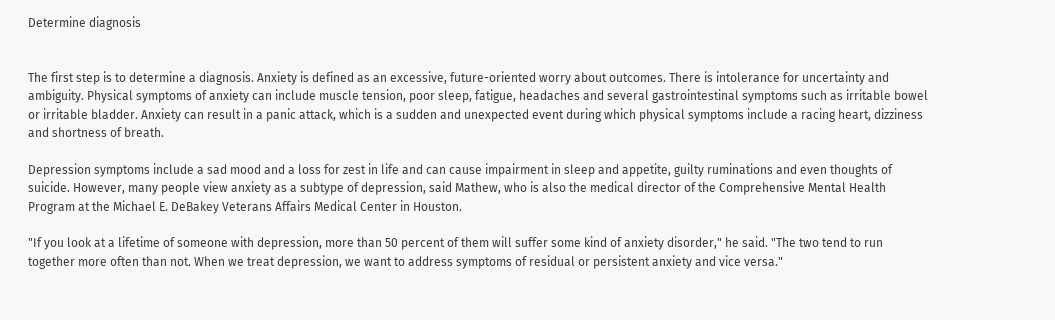Determine diagnosis


The first step is to determine a diagnosis. Anxiety is defined as an excessive, future-oriented worry about outcomes. There is intolerance for uncertainty and ambiguity. Physical symptoms of anxiety can include muscle tension, poor sleep, fatigue, headaches and several gastrointestinal symptoms such as irritable bowel or irritable bladder. Anxiety can result in a panic attack, which is a sudden and unexpected event during which physical symptoms include a racing heart, dizziness and shortness of breath.

Depression symptoms include a sad mood and a loss for zest in life and can cause impairment in sleep and appetite, guilty ruminations and even thoughts of suicide. However, many people view anxiety as a subtype of depression, said Mathew, who is also the medical director of the Comprehensive Mental Health Program at the Michael E. DeBakey Veterans Affairs Medical Center in Houston.

"If you look at a lifetime of someone with depression, more than 50 percent of them will suffer some kind of anxiety disorder," he said. "The two tend to run together more often than not. When we treat depression, we want to address symptoms of residual or persistent anxiety and vice versa."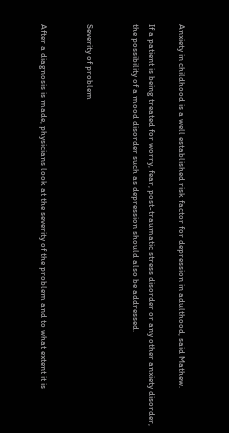Anxiety in childhood is a well established risk factor for depression in adulthood, said Mathew.

If a patient is being treated for worry, fear, post-traumatic stress disorder or any other anxiety disorder, the possibility of a mood disorder such as depression should also be addressed.


Severity of problem


After a diagnosis is made, physicians look at the severity of the problem and to what extent it is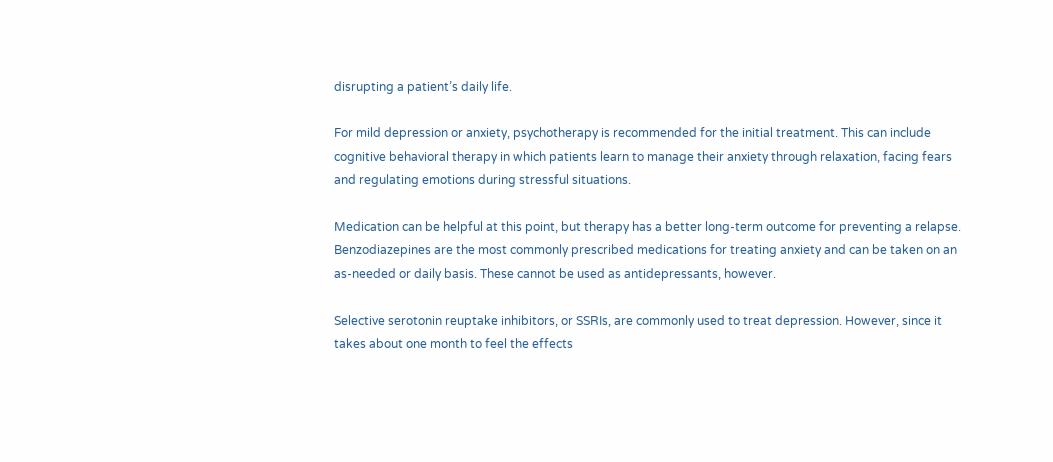disrupting a patient’s daily life.

For mild depression or anxiety, psychotherapy is recommended for the initial treatment. This can include cognitive behavioral therapy in which patients learn to manage their anxiety through relaxation, facing fears and regulating emotions during stressful situations.

Medication can be helpful at this point, but therapy has a better long-term outcome for preventing a relapse. Benzodiazepines are the most commonly prescribed medications for treating anxiety and can be taken on an as-needed or daily basis. These cannot be used as antidepressants, however.

Selective serotonin reuptake inhibitors, or SSRIs, are commonly used to treat depression. However, since it takes about one month to feel the effects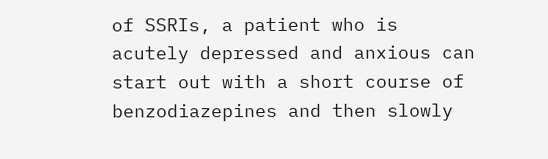of SSRIs, a patient who is acutely depressed and anxious can start out with a short course of benzodiazepines and then slowly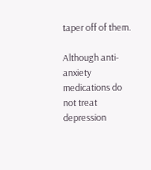taper off of them.

Although anti-anxiety medications do not treat depression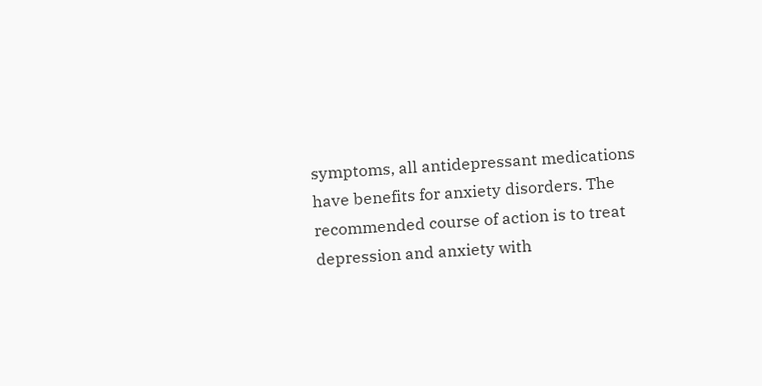symptoms, all antidepressant medications have benefits for anxiety disorders. The recommended course of action is to treat depression and anxiety with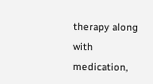therapy along with medication,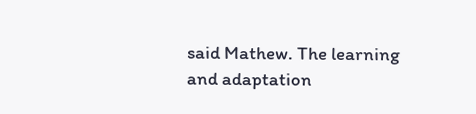said Mathew. The learning and adaptation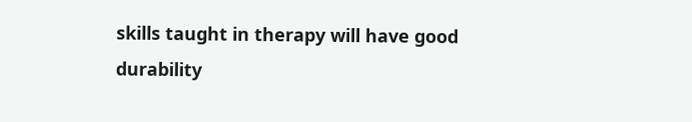skills taught in therapy will have good durability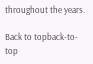throughout the years.

Back to topback-to-top